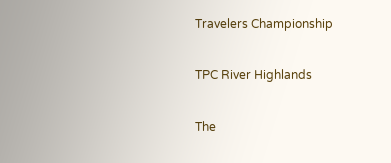Travelers Championship

TPC River Highlands

The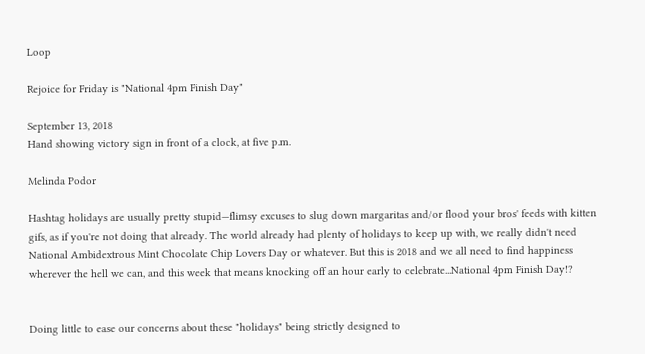Loop

Rejoice for Friday is "National 4pm Finish Day"

September 13, 2018
Hand showing victory sign in front of a clock, at five p.m.

Melinda Podor

Hashtag holidays are usually pretty stupid—flimsy excuses to slug down margaritas and/or flood your bros' feeds with kitten gifs, as if you're not doing that already. The world already had plenty of holidays to keep up with, we really didn't need National Ambidextrous Mint Chocolate Chip Lovers Day or whatever. But this is 2018 and we all need to find happiness wherever the hell we can, and this week that means knocking off an hour early to celebrate...National 4pm Finish Day!?


Doing little to ease our concerns about these "holidays" being strictly designed to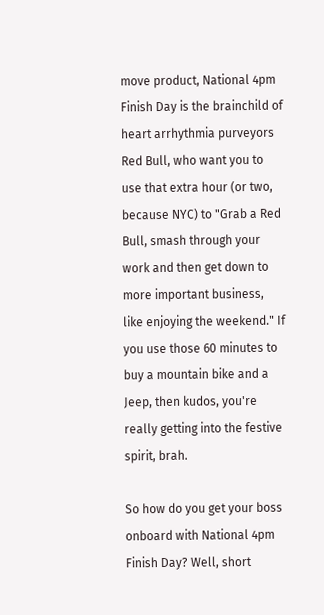move product, National 4pm Finish Day is the brainchild of heart arrhythmia purveyors Red Bull, who want you to use that extra hour (or two, because NYC) to "Grab a Red Bull, smash through your work and then get down to more important business, like enjoying the weekend." If you use those 60 minutes to buy a mountain bike and a Jeep, then kudos, you're really getting into the festive spirit, brah.

So how do you get your boss onboard with National 4pm Finish Day? Well, short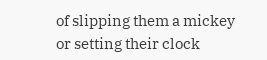of slipping them a mickey or setting their clock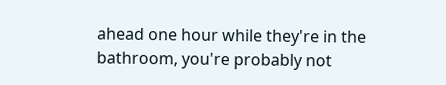ahead one hour while they're in the bathroom, you're probably not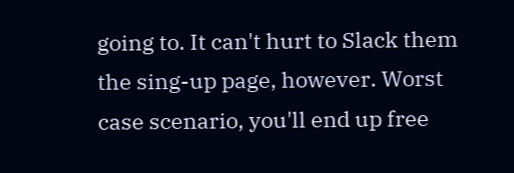going to. It can't hurt to Slack them the sing-up page, however. Worst case scenario, you'll end up free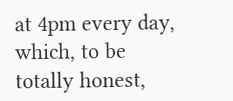at 4pm every day, which, to be totally honest,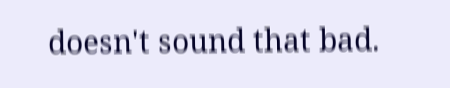doesn't sound that bad.